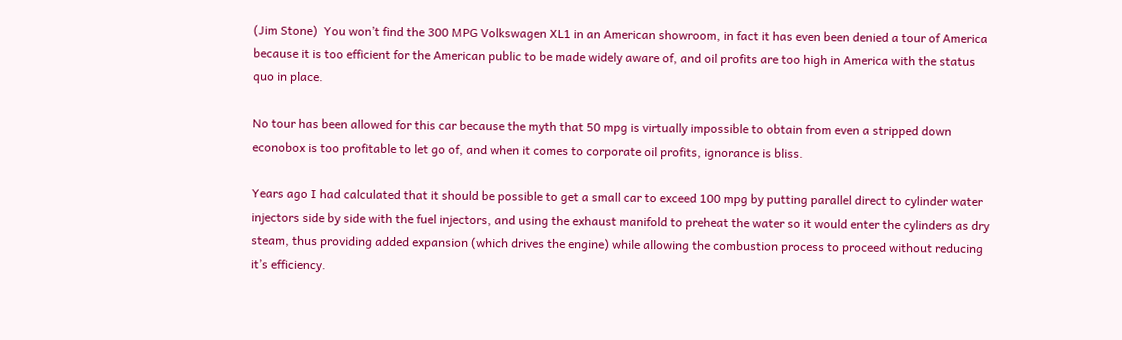(Jim Stone)  You won’t find the 300 MPG Volkswagen XL1 in an American showroom, in fact it has even been denied a tour of America because it is too efficient for the American public to be made widely aware of, and oil profits are too high in America with the status quo in place.

No tour has been allowed for this car because the myth that 50 mpg is virtually impossible to obtain from even a stripped down econobox is too profitable to let go of, and when it comes to corporate oil profits, ignorance is bliss.

Years ago I had calculated that it should be possible to get a small car to exceed 100 mpg by putting parallel direct to cylinder water injectors side by side with the fuel injectors, and using the exhaust manifold to preheat the water so it would enter the cylinders as dry steam, thus providing added expansion (which drives the engine) while allowing the combustion process to proceed without reducing it’s efficiency.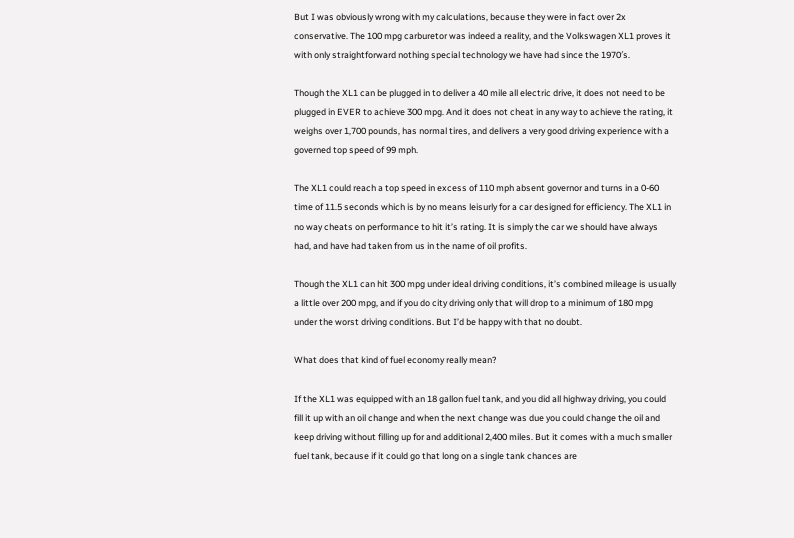But I was obviously wrong with my calculations, because they were in fact over 2x conservative. The 100 mpg carburetor was indeed a reality, and the Volkswagen XL1 proves it with only straightforward nothing special technology we have had since the 1970′s.

Though the XL1 can be plugged in to deliver a 40 mile all electric drive, it does not need to be plugged in EVER to achieve 300 mpg. And it does not cheat in any way to achieve the rating, it weighs over 1,700 pounds, has normal tires, and delivers a very good driving experience with a governed top speed of 99 mph.

The XL1 could reach a top speed in excess of 110 mph absent governor and turns in a 0-60 time of 11.5 seconds which is by no means leisurly for a car designed for efficiency. The XL1 in no way cheats on performance to hit it’s rating. It is simply the car we should have always had, and have had taken from us in the name of oil profits.

Though the XL1 can hit 300 mpg under ideal driving conditions, it’s combined mileage is usually a little over 200 mpg, and if you do city driving only that will drop to a minimum of 180 mpg under the worst driving conditions. But I’d be happy with that no doubt.

What does that kind of fuel economy really mean?

If the XL1 was equipped with an 18 gallon fuel tank, and you did all highway driving, you could fill it up with an oil change and when the next change was due you could change the oil and keep driving without filling up for and additional 2,400 miles. But it comes with a much smaller fuel tank, because if it could go that long on a single tank chances are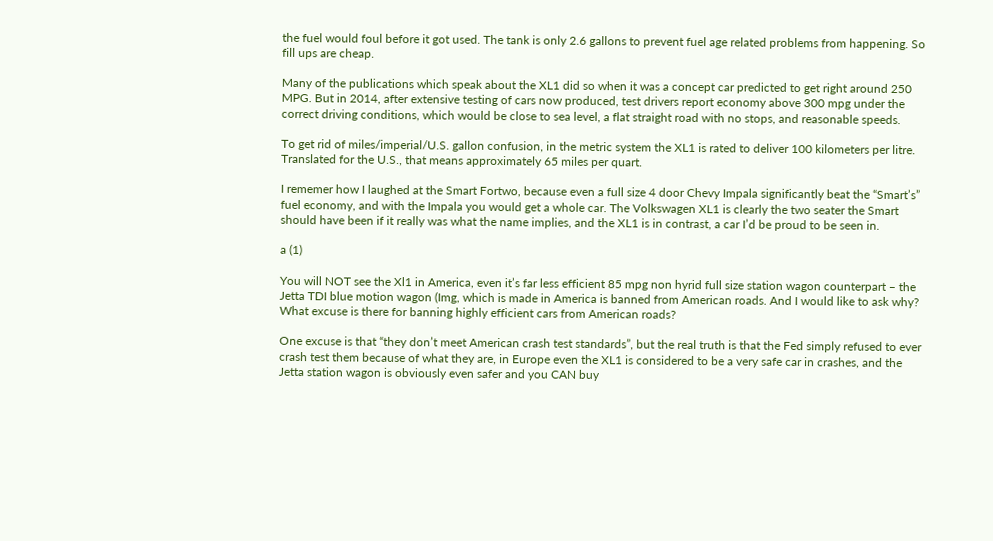the fuel would foul before it got used. The tank is only 2.6 gallons to prevent fuel age related problems from happening. So fill ups are cheap.

Many of the publications which speak about the XL1 did so when it was a concept car predicted to get right around 250 MPG. But in 2014, after extensive testing of cars now produced, test drivers report economy above 300 mpg under the correct driving conditions, which would be close to sea level, a flat straight road with no stops, and reasonable speeds.

To get rid of miles/imperial/U.S. gallon confusion, in the metric system the XL1 is rated to deliver 100 kilometers per litre. Translated for the U.S., that means approximately 65 miles per quart.

I rememer how I laughed at the Smart Fortwo, because even a full size 4 door Chevy Impala significantly beat the “Smart’s” fuel economy, and with the Impala you would get a whole car. The Volkswagen XL1 is clearly the two seater the Smart should have been if it really was what the name implies, and the XL1 is in contrast, a car I’d be proud to be seen in.

a (1)

You will NOT see the Xl1 in America, even it’s far less efficient 85 mpg non hyrid full size station wagon counterpart – the Jetta TDI blue motion wagon (Img, which is made in America is banned from American roads. And I would like to ask why? What excuse is there for banning highly efficient cars from American roads?

One excuse is that “they don’t meet American crash test standards”, but the real truth is that the Fed simply refused to ever crash test them because of what they are, in Europe even the XL1 is considered to be a very safe car in crashes, and the Jetta station wagon is obviously even safer and you CAN buy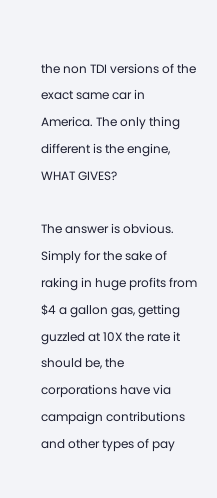the non TDI versions of the exact same car in America. The only thing different is the engine, WHAT GIVES?

The answer is obvious. Simply for the sake of raking in huge profits from $4 a gallon gas, getting guzzled at 10X the rate it should be, the corporations have via campaign contributions and other types of pay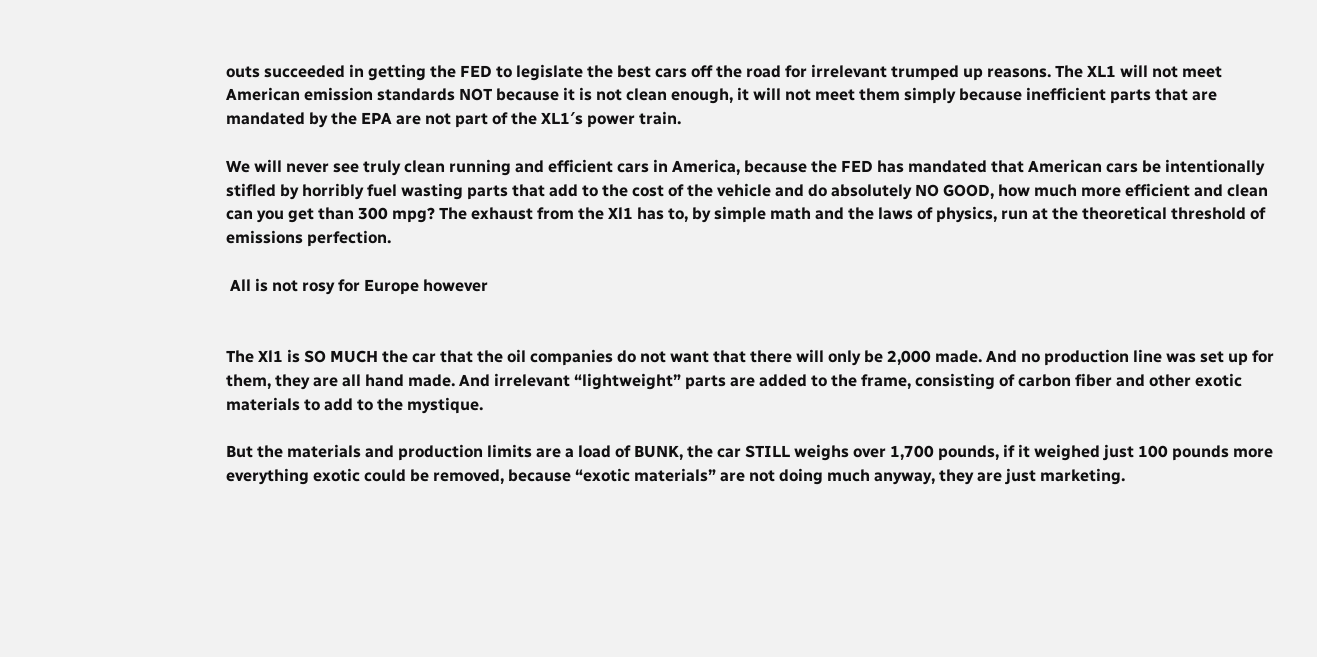outs succeeded in getting the FED to legislate the best cars off the road for irrelevant trumped up reasons. The XL1 will not meet American emission standards NOT because it is not clean enough, it will not meet them simply because inefficient parts that are mandated by the EPA are not part of the XL1′s power train.

We will never see truly clean running and efficient cars in America, because the FED has mandated that American cars be intentionally stifled by horribly fuel wasting parts that add to the cost of the vehicle and do absolutely NO GOOD, how much more efficient and clean can you get than 300 mpg? The exhaust from the Xl1 has to, by simple math and the laws of physics, run at the theoretical threshold of emissions perfection.

 All is not rosy for Europe however


The Xl1 is SO MUCH the car that the oil companies do not want that there will only be 2,000 made. And no production line was set up for them, they are all hand made. And irrelevant “lightweight” parts are added to the frame, consisting of carbon fiber and other exotic materials to add to the mystique.

But the materials and production limits are a load of BUNK, the car STILL weighs over 1,700 pounds, if it weighed just 100 pounds more everything exotic could be removed, because “exotic materials” are not doing much anyway, they are just marketing.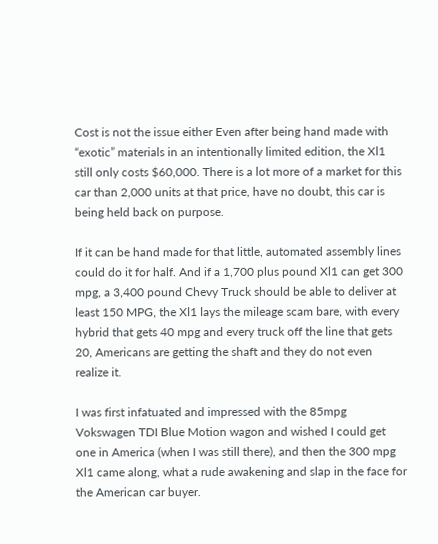Cost is not the issue either Even after being hand made with “exotic” materials in an intentionally limited edition, the Xl1 still only costs $60,000. There is a lot more of a market for this car than 2,000 units at that price, have no doubt, this car is being held back on purpose.

If it can be hand made for that little, automated assembly lines could do it for half. And if a 1,700 plus pound Xl1 can get 300 mpg, a 3,400 pound Chevy Truck should be able to deliver at least 150 MPG, the Xl1 lays the mileage scam bare, with every hybrid that gets 40 mpg and every truck off the line that gets 20, Americans are getting the shaft and they do not even realize it.

I was first infatuated and impressed with the 85mpg Vokswagen TDI Blue Motion wagon and wished I could get one in America (when I was still there), and then the 300 mpg Xl1 came along, what a rude awakening and slap in the face for the American car buyer.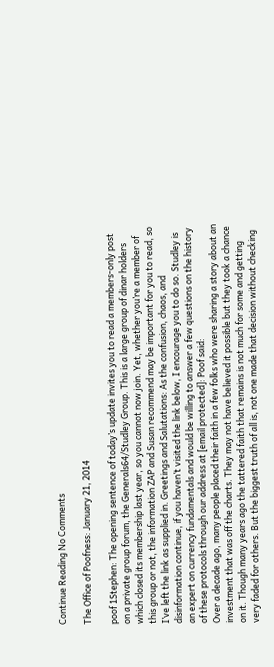Continue Reading No Comments

The Office of Poofness: January 21, 2014

poof 1Stephen: The opening sentence of today’s update invites you to read a members-only post on a private group forum, the Generals64/Studley Group. This is a large group of dinar holders which closed its membership last year, so you cannot now join. Yet, whether you’re a member of this group or not, the information ZAP and Susan recommend may be important for you to read, so I’ve left the link as supplied in. Greetings and Salutations: As the confusion, chaos, and disinformation continue, if you haven’t visited the link below, I encourage you to do so. Studley is an expert on currency fundamentals and would be willing to answer a few questions on the history of these protocols through our address at [email protected]: Poof said:
Over a decade ago, many people placed their faith in a few folks who were sharing a story about an investment that was off the charts. They may not have believed it possible but they took a chance on it. Though many years ago the tattered faith that remains is not much for some and getting very faded for others. But the biggest truth of all is, not one made that decision without checking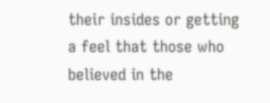their insides or getting a feel that those who believed in the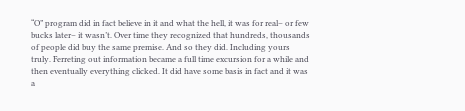“O” program did in fact believe in it and what the hell, it was for real– or few bucks later– it wasn’t. Over time they recognized that hundreds, thousands of people did buy the same premise. And so they did. Including yours truly. Ferreting out information became a full time excursion for a while and then eventually everything clicked. It did have some basis in fact and it was a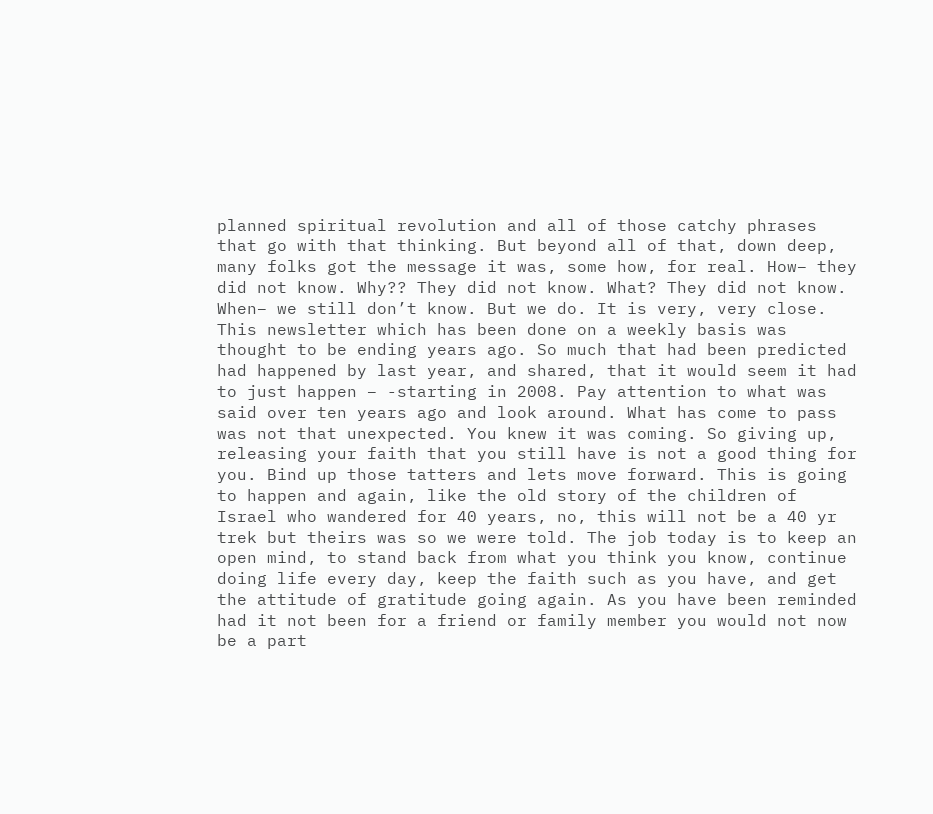planned spiritual revolution and all of those catchy phrases that go with that thinking. But beyond all of that, down deep, many folks got the message it was, some how, for real. How– they did not know. Why?? They did not know. What? They did not know. When– we still don’t know. But we do. It is very, very close. This newsletter which has been done on a weekly basis was thought to be ending years ago. So much that had been predicted had happened by last year, and shared, that it would seem it had to just happen – -starting in 2008. Pay attention to what was said over ten years ago and look around. What has come to pass was not that unexpected. You knew it was coming. So giving up, releasing your faith that you still have is not a good thing for you. Bind up those tatters and lets move forward. This is going to happen and again, like the old story of the children of Israel who wandered for 40 years, no, this will not be a 40 yr trek but theirs was so we were told. The job today is to keep an open mind, to stand back from what you think you know, continue doing life every day, keep the faith such as you have, and get the attitude of gratitude going again. As you have been reminded had it not been for a friend or family member you would not now be a part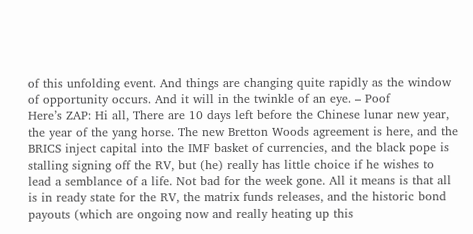of this unfolding event. And things are changing quite rapidly as the window of opportunity occurs. And it will in the twinkle of an eye. – Poof
Here’s ZAP: Hi all, There are 10 days left before the Chinese lunar new year, the year of the yang horse. The new Bretton Woods agreement is here, and the BRICS inject capital into the IMF basket of currencies, and the black pope is stalling signing off the RV, but (he) really has little choice if he wishes to lead a semblance of a life. Not bad for the week gone. All it means is that all is in ready state for the RV, the matrix funds releases, and the historic bond payouts (which are ongoing now and really heating up this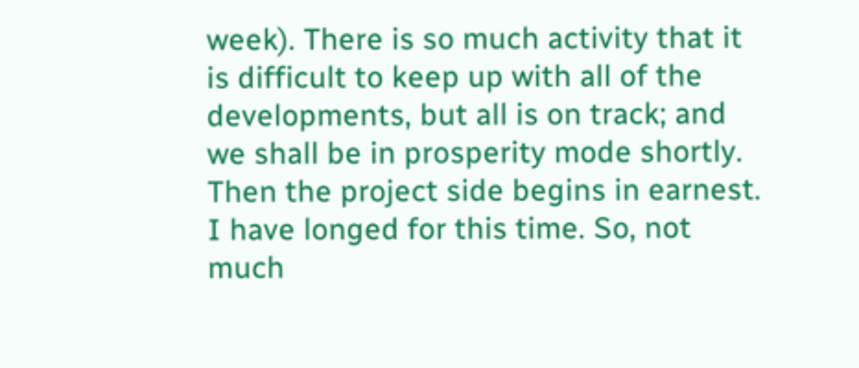week). There is so much activity that it is difficult to keep up with all of the developments, but all is on track; and we shall be in prosperity mode shortly. Then the project side begins in earnest. I have longed for this time. So, not much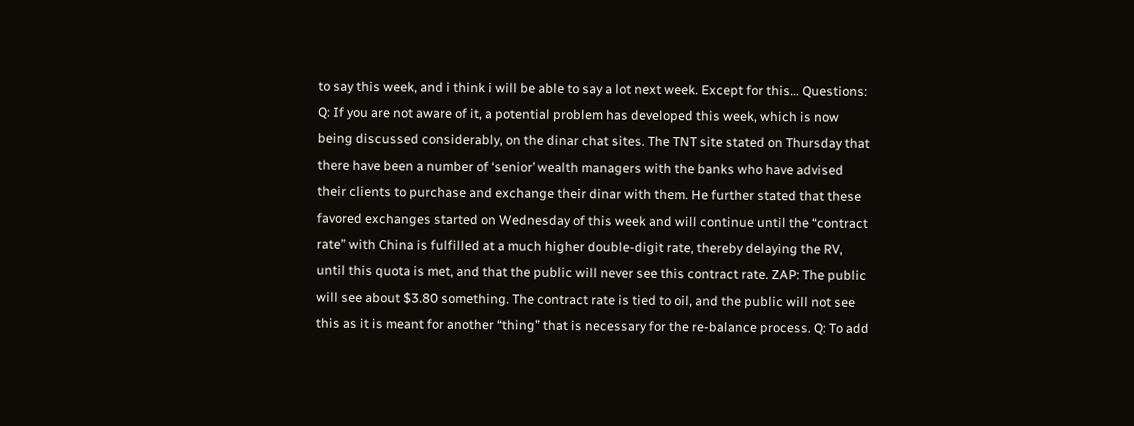to say this week, and i think i will be able to say a lot next week. Except for this… Questions: Q: If you are not aware of it, a potential problem has developed this week, which is now being discussed considerably, on the dinar chat sites. The TNT site stated on Thursday that there have been a number of ‘senior’ wealth managers with the banks who have advised their clients to purchase and exchange their dinar with them. He further stated that these favored exchanges started on Wednesday of this week and will continue until the “contract rate” with China is fulfilled at a much higher double-digit rate, thereby delaying the RV, until this quota is met, and that the public will never see this contract rate. ZAP: The public will see about $3.80 something. The contract rate is tied to oil, and the public will not see this as it is meant for another “thing” that is necessary for the re-balance process. Q: To add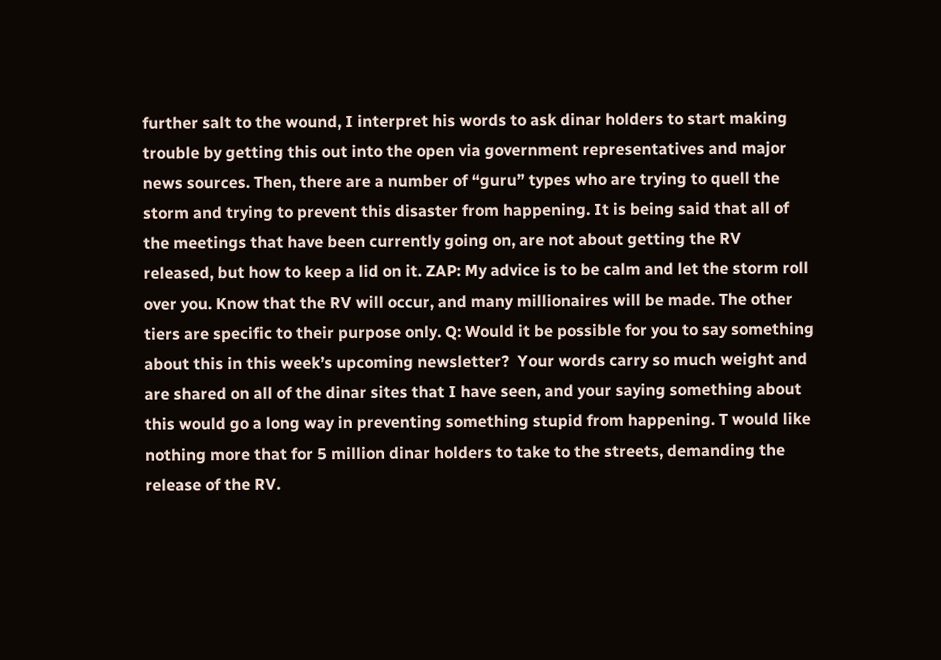further salt to the wound, I interpret his words to ask dinar holders to start making trouble by getting this out into the open via government representatives and major news sources. Then, there are a number of “guru” types who are trying to quell the storm and trying to prevent this disaster from happening. It is being said that all of the meetings that have been currently going on, are not about getting the RV released, but how to keep a lid on it. ZAP: My advice is to be calm and let the storm roll over you. Know that the RV will occur, and many millionaires will be made. The other tiers are specific to their purpose only. Q: Would it be possible for you to say something about this in this week’s upcoming newsletter?  Your words carry so much weight and are shared on all of the dinar sites that I have seen, and your saying something about this would go a long way in preventing something stupid from happening. T would like nothing more that for 5 million dinar holders to take to the streets, demanding the release of the RV.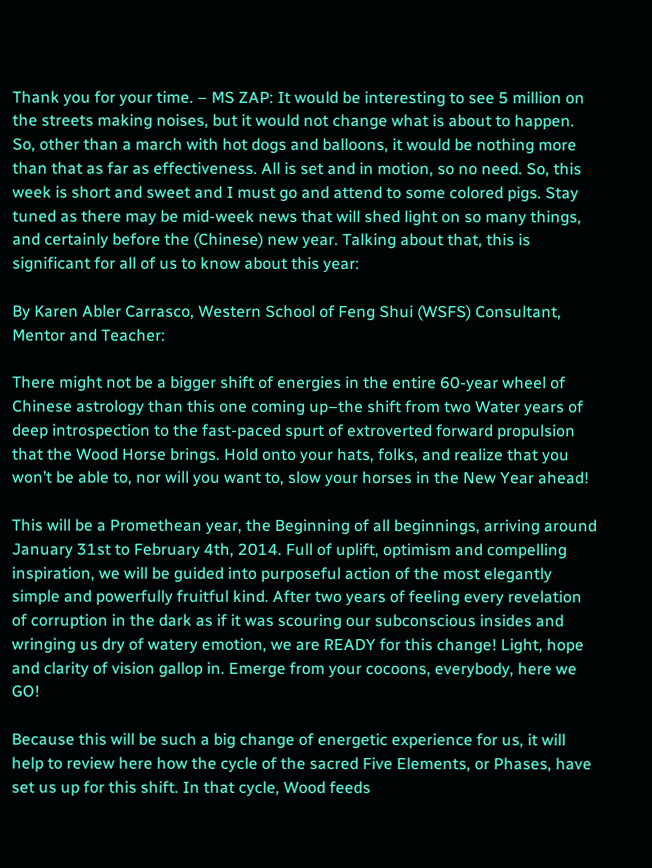Thank you for your time. – MS ZAP: It would be interesting to see 5 million on the streets making noises, but it would not change what is about to happen. So, other than a march with hot dogs and balloons, it would be nothing more than that as far as effectiveness. All is set and in motion, so no need. So, this week is short and sweet and I must go and attend to some colored pigs. Stay tuned as there may be mid-week news that will shed light on so many things, and certainly before the (Chinese) new year. Talking about that, this is significant for all of us to know about this year:

By Karen Abler Carrasco, Western School of Feng Shui (WSFS) Consultant, Mentor and Teacher:

There might not be a bigger shift of energies in the entire 60-year wheel of Chinese astrology than this one coming up–the shift from two Water years of deep introspection to the fast-paced spurt of extroverted forward propulsion that the Wood Horse brings. Hold onto your hats, folks, and realize that you won’t be able to, nor will you want to, slow your horses in the New Year ahead!

This will be a Promethean year, the Beginning of all beginnings, arriving around January 31st to February 4th, 2014. Full of uplift, optimism and compelling inspiration, we will be guided into purposeful action of the most elegantly simple and powerfully fruitful kind. After two years of feeling every revelation of corruption in the dark as if it was scouring our subconscious insides and wringing us dry of watery emotion, we are READY for this change! Light, hope and clarity of vision gallop in. Emerge from your cocoons, everybody, here we GO!

Because this will be such a big change of energetic experience for us, it will help to review here how the cycle of the sacred Five Elements, or Phases, have set us up for this shift. In that cycle, Wood feeds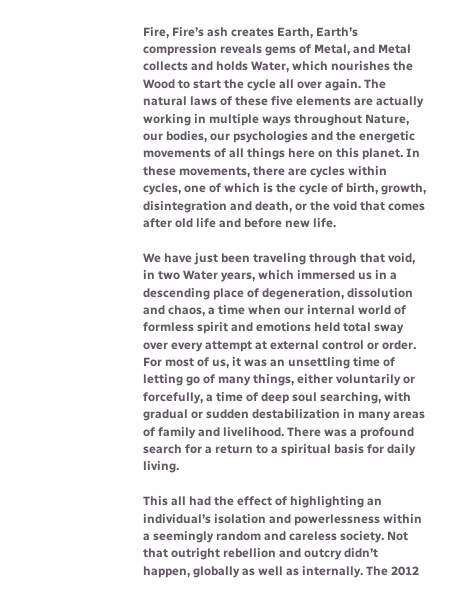Fire, Fire’s ash creates Earth, Earth’s compression reveals gems of Metal, and Metal collects and holds Water, which nourishes the Wood to start the cycle all over again. The natural laws of these five elements are actually working in multiple ways throughout Nature, our bodies, our psychologies and the energetic movements of all things here on this planet. In these movements, there are cycles within cycles, one of which is the cycle of birth, growth, disintegration and death, or the void that comes after old life and before new life.

We have just been traveling through that void, in two Water years, which immersed us in a descending place of degeneration, dissolution and chaos, a time when our internal world of formless spirit and emotions held total sway over every attempt at external control or order. For most of us, it was an unsettling time of letting go of many things, either voluntarily or forcefully, a time of deep soul searching, with gradual or sudden destabilization in many areas of family and livelihood. There was a profound search for a return to a spiritual basis for daily living.

This all had the effect of highlighting an individual’s isolation and powerlessness within a seemingly random and careless society. Not that outright rebellion and outcry didn’t happen, globally as well as internally. The 2012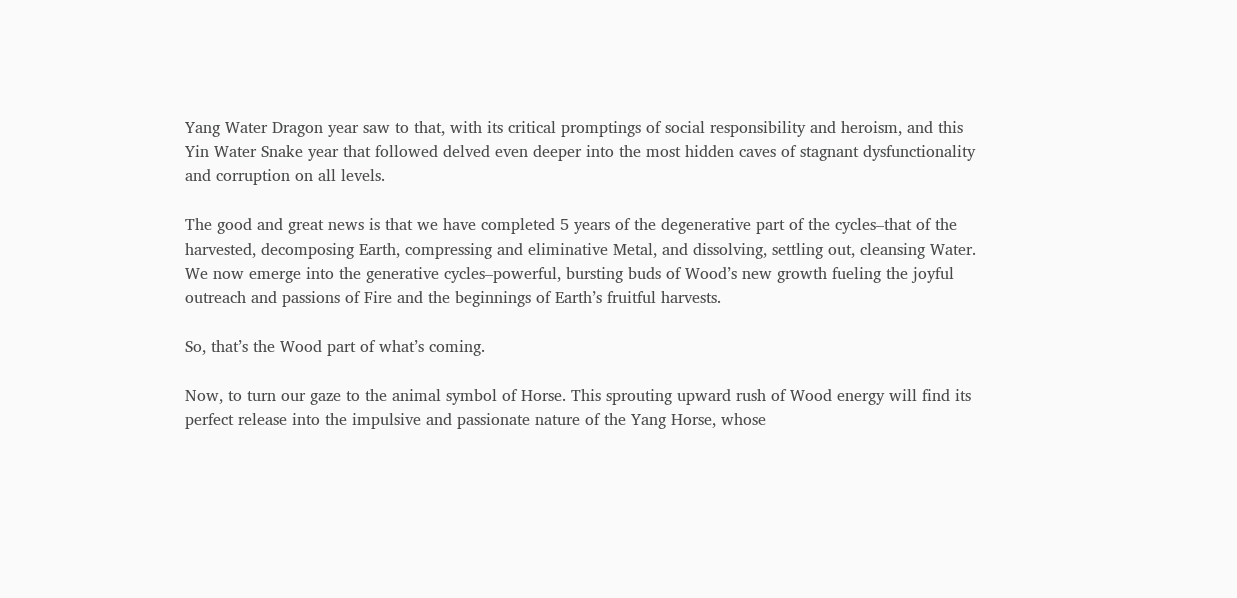Yang Water Dragon year saw to that, with its critical promptings of social responsibility and heroism, and this Yin Water Snake year that followed delved even deeper into the most hidden caves of stagnant dysfunctionality and corruption on all levels.

The good and great news is that we have completed 5 years of the degenerative part of the cycles–that of the harvested, decomposing Earth, compressing and eliminative Metal, and dissolving, settling out, cleansing Water. We now emerge into the generative cycles–powerful, bursting buds of Wood’s new growth fueling the joyful outreach and passions of Fire and the beginnings of Earth’s fruitful harvests.

So, that’s the Wood part of what’s coming.

Now, to turn our gaze to the animal symbol of Horse. This sprouting upward rush of Wood energy will find its perfect release into the impulsive and passionate nature of the Yang Horse, whose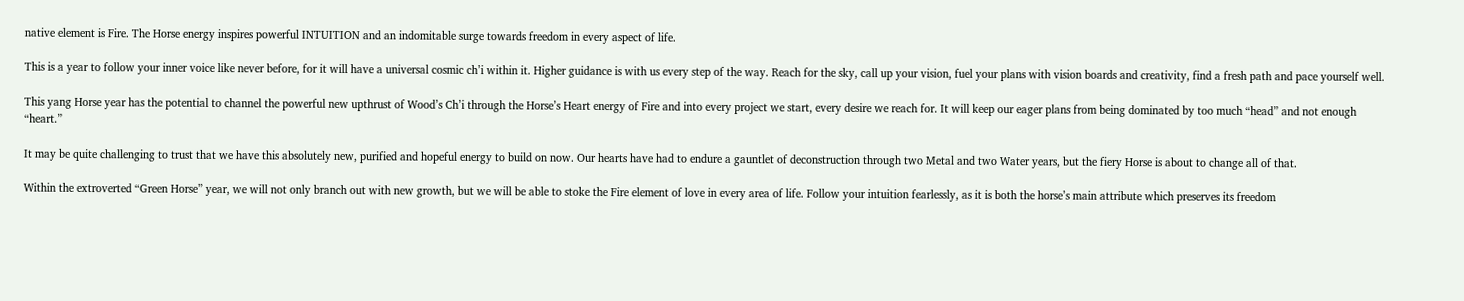native element is Fire. The Horse energy inspires powerful INTUITION and an indomitable surge towards freedom in every aspect of life.

This is a year to follow your inner voice like never before, for it will have a universal cosmic ch’i within it. Higher guidance is with us every step of the way. Reach for the sky, call up your vision, fuel your plans with vision boards and creativity, find a fresh path and pace yourself well.

This yang Horse year has the potential to channel the powerful new upthrust of Wood’s Ch’i through the Horse’s Heart energy of Fire and into every project we start, every desire we reach for. It will keep our eager plans from being dominated by too much “head” and not enough “heart.”

It may be quite challenging to trust that we have this absolutely new, purified and hopeful energy to build on now. Our hearts have had to endure a gauntlet of deconstruction through two Metal and two Water years, but the fiery Horse is about to change all of that.

Within the extroverted “Green Horse” year, we will not only branch out with new growth, but we will be able to stoke the Fire element of love in every area of life. Follow your intuition fearlessly, as it is both the horse’s main attribute which preserves its freedom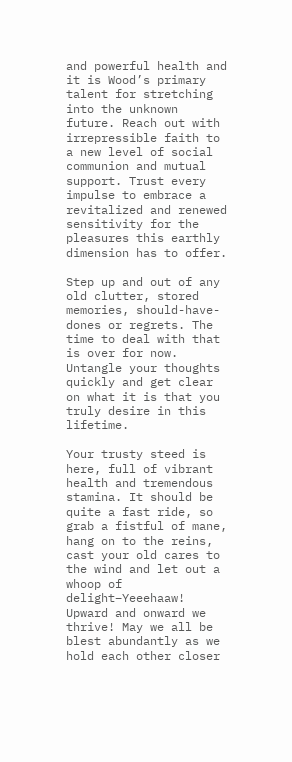and powerful health and it is Wood’s primary talent for stretching into the unknown future. Reach out with irrepressible faith to a new level of social communion and mutual support. Trust every impulse to embrace a revitalized and renewed sensitivity for the pleasures this earthly dimension has to offer.

Step up and out of any old clutter, stored memories, should-have-dones or regrets. The time to deal with that is over for now. Untangle your thoughts quickly and get clear on what it is that you truly desire in this lifetime.

Your trusty steed is here, full of vibrant health and tremendous stamina. It should be quite a fast ride, so grab a fistful of mane, hang on to the reins, cast your old cares to the wind and let out a whoop of delight–Yeeehaaw! Upward and onward we thrive! May we all be blest abundantly as we hold each other closer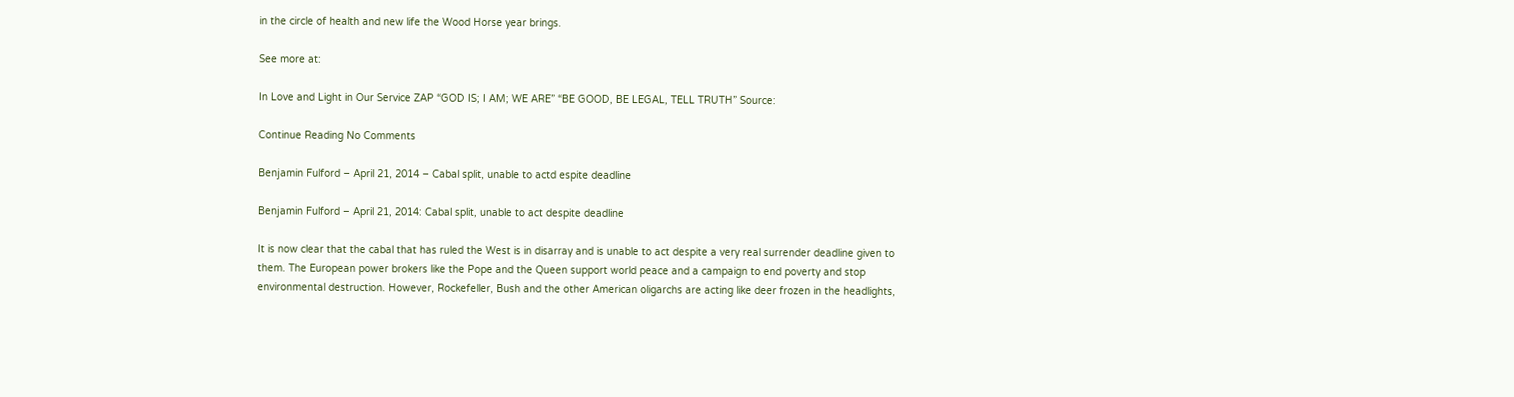in the circle of health and new life the Wood Horse year brings.

See more at:

In Love and Light in Our Service ZAP “GOD IS; I AM; WE ARE” “BE GOOD, BE LEGAL, TELL TRUTH” Source:

Continue Reading No Comments

Benjamin Fulford – April 21, 2014 – Cabal split, unable to actd espite deadline

Benjamin Fulford – April 21, 2014: Cabal split, unable to act despite deadline

It is now clear that the cabal that has ruled the West is in disarray and is unable to act despite a very real surrender deadline given to them. The European power brokers like the Pope and the Queen support world peace and a campaign to end poverty and stop environmental destruction. However, Rockefeller, Bush and the other American oligarchs are acting like deer frozen in the headlights,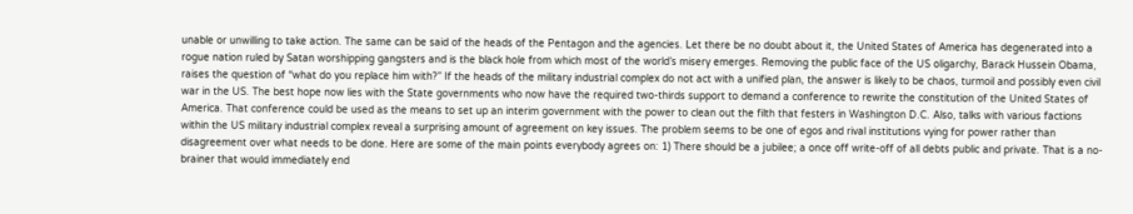unable or unwilling to take action. The same can be said of the heads of the Pentagon and the agencies. Let there be no doubt about it, the United States of America has degenerated into a rogue nation ruled by Satan worshipping gangsters and is the black hole from which most of the world’s misery emerges. Removing the public face of the US oligarchy, Barack Hussein Obama, raises the question of “what do you replace him with?” If the heads of the military industrial complex do not act with a unified plan, the answer is likely to be chaos, turmoil and possibly even civil war in the US. The best hope now lies with the State governments who now have the required two-thirds support to demand a conference to rewrite the constitution of the United States of America. That conference could be used as the means to set up an interim government with the power to clean out the filth that festers in Washington D.C. Also, talks with various factions within the US military industrial complex reveal a surprising amount of agreement on key issues. The problem seems to be one of egos and rival institutions vying for power rather than disagreement over what needs to be done. Here are some of the main points everybody agrees on: 1) There should be a jubilee; a once off write-off of all debts public and private. That is a no-brainer that would immediately end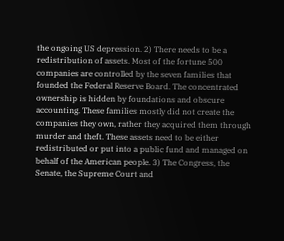the ongoing US depression. 2) There needs to be a redistribution of assets. Most of the fortune 500 companies are controlled by the seven families that founded the Federal Reserve Board. The concentrated ownership is hidden by foundations and obscure accounting. These families mostly did not create the companies they own, rather they acquired them through murder and theft. These assets need to be either redistributed or put into a public fund and managed on behalf of the American people. 3) The Congress, the Senate, the Supreme Court and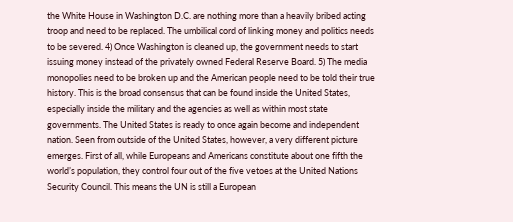the White House in Washington D.C. are nothing more than a heavily bribed acting troop and need to be replaced. The umbilical cord of linking money and politics needs to be severed. 4) Once Washington is cleaned up, the government needs to start issuing money instead of the privately owned Federal Reserve Board. 5) The media monopolies need to be broken up and the American people need to be told their true history. This is the broad consensus that can be found inside the United States, especially inside the military and the agencies as well as within most state governments. The United States is ready to once again become and independent nation. Seen from outside of the United States, however, a very different picture emerges. First of all, while Europeans and Americans constitute about one fifth the world’s population, they control four out of the five vetoes at the United Nations Security Council. This means the UN is still a European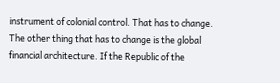instrument of colonial control. That has to change. The other thing that has to change is the global financial architecture. If the Republic of the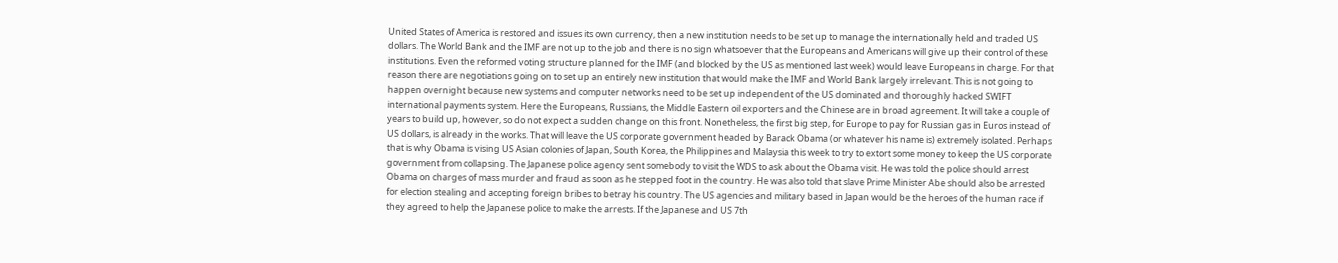United States of America is restored and issues its own currency, then a new institution needs to be set up to manage the internationally held and traded US dollars. The World Bank and the IMF are not up to the job and there is no sign whatsoever that the Europeans and Americans will give up their control of these institutions. Even the reformed voting structure planned for the IMF (and blocked by the US as mentioned last week) would leave Europeans in charge. For that reason there are negotiations going on to set up an entirely new institution that would make the IMF and World Bank largely irrelevant. This is not going to happen overnight because new systems and computer networks need to be set up independent of the US dominated and thoroughly hacked SWIFT international payments system. Here the Europeans, Russians, the Middle Eastern oil exporters and the Chinese are in broad agreement. It will take a couple of years to build up, however, so do not expect a sudden change on this front. Nonetheless, the first big step, for Europe to pay for Russian gas in Euros instead of US dollars, is already in the works. That will leave the US corporate government headed by Barack Obama (or whatever his name is) extremely isolated. Perhaps that is why Obama is vising US Asian colonies of Japan, South Korea, the Philippines and Malaysia this week to try to extort some money to keep the US corporate government from collapsing. The Japanese police agency sent somebody to visit the WDS to ask about the Obama visit. He was told the police should arrest Obama on charges of mass murder and fraud as soon as he stepped foot in the country. He was also told that slave Prime Minister Abe should also be arrested for election stealing and accepting foreign bribes to betray his country. The US agencies and military based in Japan would be the heroes of the human race if they agreed to help the Japanese police to make the arrests. If the Japanese and US 7th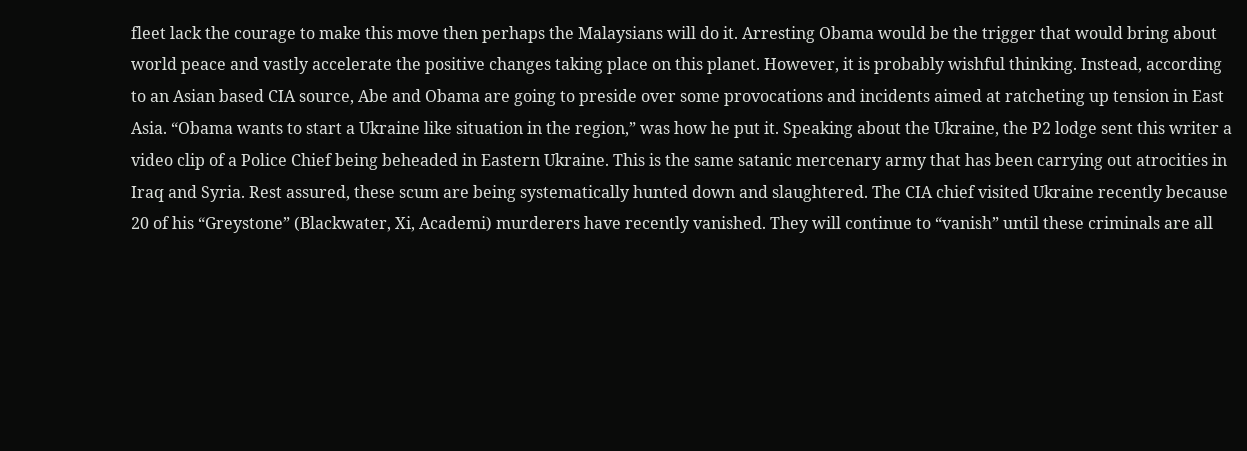fleet lack the courage to make this move then perhaps the Malaysians will do it. Arresting Obama would be the trigger that would bring about world peace and vastly accelerate the positive changes taking place on this planet. However, it is probably wishful thinking. Instead, according to an Asian based CIA source, Abe and Obama are going to preside over some provocations and incidents aimed at ratcheting up tension in East Asia. “Obama wants to start a Ukraine like situation in the region,” was how he put it. Speaking about the Ukraine, the P2 lodge sent this writer a video clip of a Police Chief being beheaded in Eastern Ukraine. This is the same satanic mercenary army that has been carrying out atrocities in Iraq and Syria. Rest assured, these scum are being systematically hunted down and slaughtered. The CIA chief visited Ukraine recently because 20 of his “Greystone” (Blackwater, Xi, Academi) murderers have recently vanished. They will continue to “vanish” until these criminals are all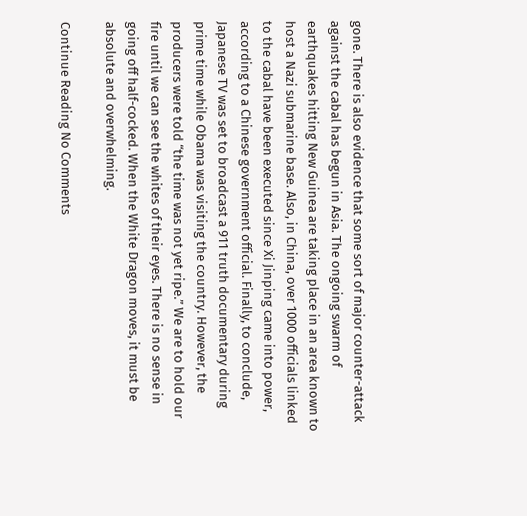gone. There is also evidence that some sort of major counter-attack against the cabal has begun in Asia. The ongoing swarm of earthquakes hitting New Guinea are taking place in an area known to host a Nazi submarine base. Also, in China, over 1000 officials linked to the cabal have been executed since Xi Jinping came into power, according to a Chinese government official. Finally, to conclude, Japanese TV was set to broadcast a 911 truth documentary during prime time while Obama was visiting the country. However, the producers were told “the time was not yet ripe.” We are to hold our fire until we can see the whites of their eyes. There is no sense in going off half-cocked. When the White Dragon moves, it must be absolute and overwhelming.

Continue Reading No Comments